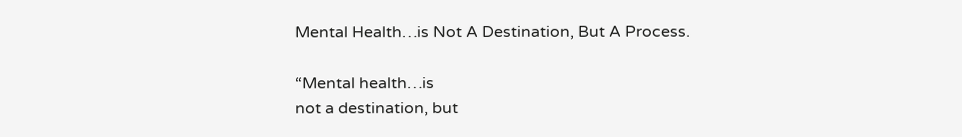Mental Health…is Not A Destination, But A Process.

“Mental health…is
not a destination, but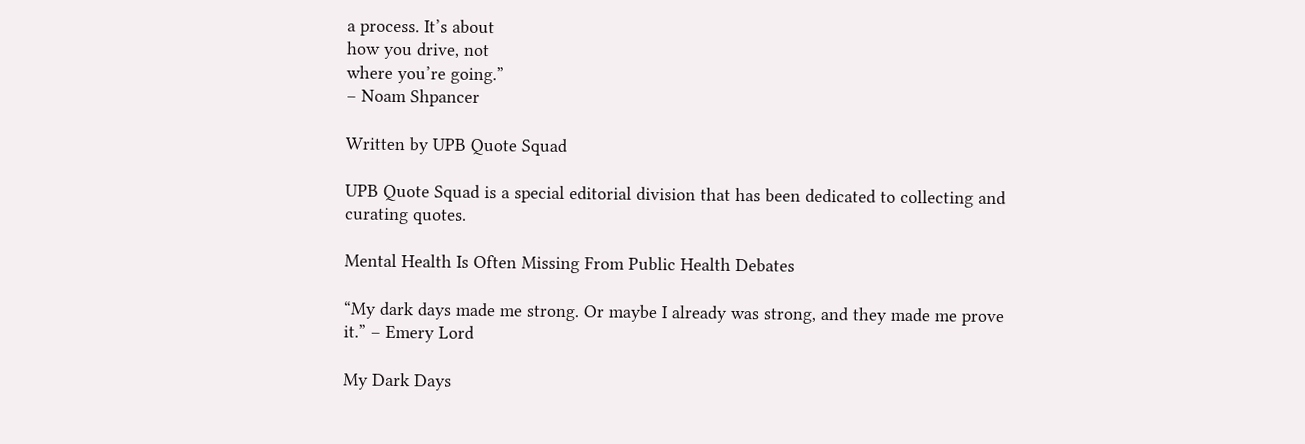a process. It’s about
how you drive, not
where you’re going.”
– Noam Shpancer

Written by UPB Quote Squad

UPB Quote Squad is a special editorial division that has been dedicated to collecting and curating quotes.

Mental Health Is Often Missing From Public Health Debates

“My dark days made me strong. Or maybe I already was strong, and they made me prove it.” – Emery Lord

My Dark Days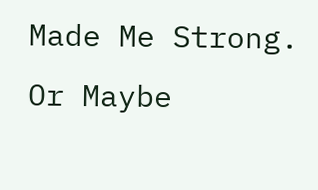Made Me Strong. Or Maybe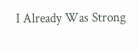I Already Was Strong